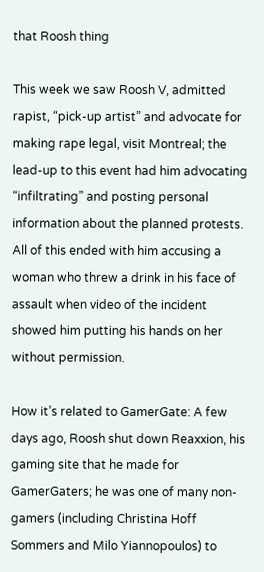that Roosh thing

This week we saw Roosh V, admitted rapist, “pick-up artist” and advocate for making rape legal, visit Montreal; the lead-up to this event had him advocating “infiltrating” and posting personal information about the planned protests. All of this ended with him accusing a woman who threw a drink in his face of assault when video of the incident showed him putting his hands on her without permission.

How it’s related to GamerGate: A few days ago, Roosh shut down Reaxxion, his gaming site that he made for GamerGaters; he was one of many non-gamers (including Christina Hoff Sommers and Milo Yiannopoulos) to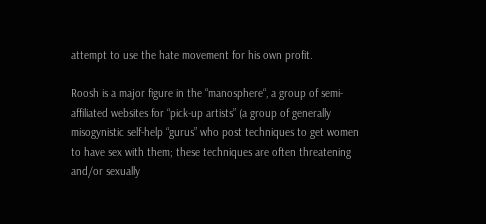attempt to use the hate movement for his own profit.

Roosh is a major figure in the “manosphere“, a group of semi-affiliated websites for “pick-up artists” (a group of generally misogynistic self-help “gurus” who post techniques to get women to have sex with them; these techniques are often threatening and/or sexually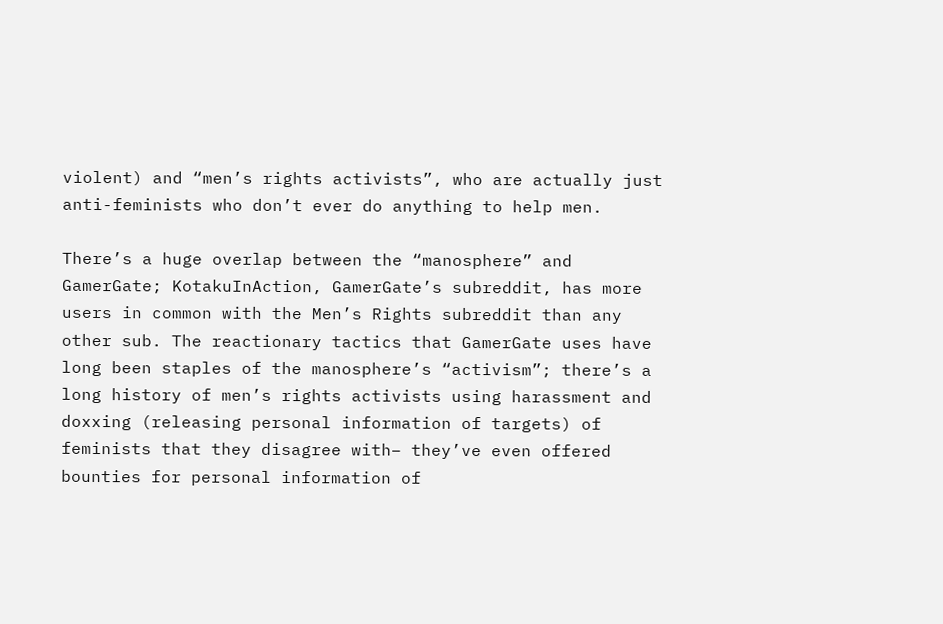violent) and “men’s rights activists”, who are actually just anti-feminists who don’t ever do anything to help men.

There’s a huge overlap between the “manosphere” and GamerGate; KotakuInAction, GamerGate’s subreddit, has more users in common with the Men’s Rights subreddit than any other sub. The reactionary tactics that GamerGate uses have long been staples of the manosphere’s “activism”; there’s a long history of men’s rights activists using harassment and doxxing (releasing personal information of targets) of feminists that they disagree with– they’ve even offered bounties for personal information of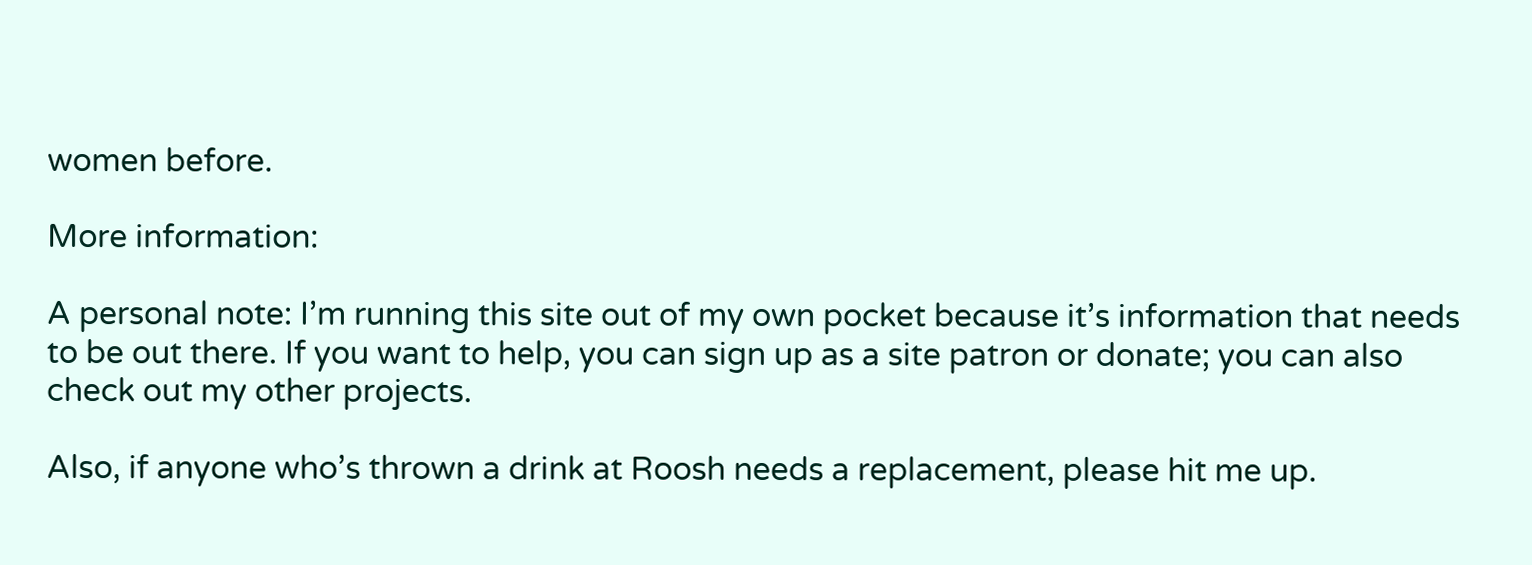women before.

More information:

A personal note: I’m running this site out of my own pocket because it’s information that needs to be out there. If you want to help, you can sign up as a site patron or donate; you can also check out my other projects.

Also, if anyone who’s thrown a drink at Roosh needs a replacement, please hit me up.